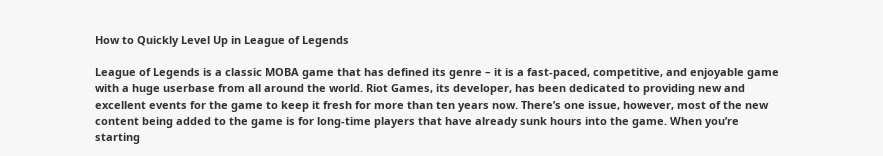How to Quickly Level Up in League of Legends

League of Legends is a classic MOBA game that has defined its genre – it is a fast-paced, competitive, and enjoyable game with a huge userbase from all around the world. Riot Games, its developer, has been dedicated to providing new and excellent events for the game to keep it fresh for more than ten years now. There’s one issue, however, most of the new content being added to the game is for long-time players that have already sunk hours into the game. When you’re starting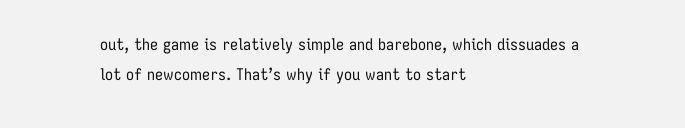out, the game is relatively simple and barebone, which dissuades a lot of newcomers. That’s why if you want to start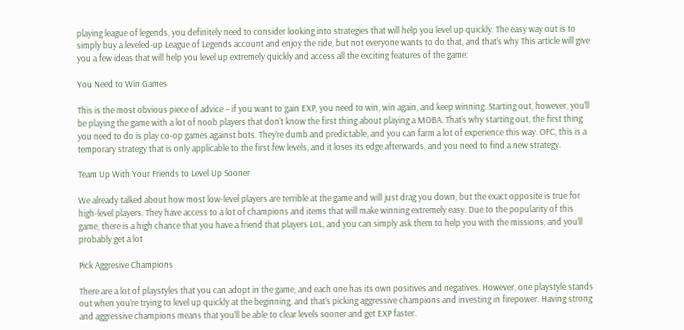playing league of legends, you definitely need to consider looking into strategies that will help you level up quickly. The easy way out is to simply buy a leveled-up League of Legends account and enjoy the ride, but not everyone wants to do that, and that’s why This article will give you a few ideas that will help you level up extremely quickly and access all the exciting features of the game:

You Need to Win Games

This is the most obvious piece of advice – if you want to gain EXP, you need to win, win again, and keep winning. Starting out, however, you’ll be playing the game with a lot of noob players that don’t know the first thing about playing a MOBA. That’s why starting out, the first thing you need to do is play co-op games against bots. They’re dumb and predictable, and you can farm a lot of experience this way. OFC, this is a temporary strategy that is only applicable to the first few levels, and it loses its edge afterwards, and you need to find a new strategy.

Team Up With Your Friends to Level Up Sooner

We already talked about how most low-level players are terrible at the game and will just drag you down, but the exact opposite is true for high-level players. They have access to a lot of champions and items that will make winning extremely easy. Due to the popularity of this game, there is a high chance that you have a friend that players LoL, and you can simply ask them to help you with the missions, and you’ll probably get a lot

Pick Aggresive Champions

There are a lot of playstyles that you can adopt in the game, and each one has its own positives and negatives. However, one playstyle stands out when you’re trying to level up quickly at the beginning, and that’s picking aggressive champions and investing in firepower. Having strong and aggressive champions means that you’ll be able to clear levels sooner and get EXP faster.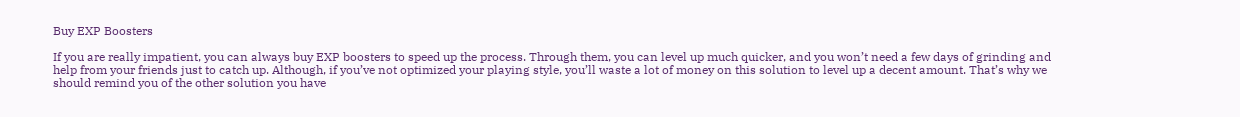Buy EXP Boosters

If you are really impatient, you can always buy EXP boosters to speed up the process. Through them, you can level up much quicker, and you won’t need a few days of grinding and help from your friends just to catch up. Although, if you’ve not optimized your playing style, you’ll waste a lot of money on this solution to level up a decent amount. That’s why we should remind you of the other solution you have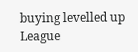buying levelled up League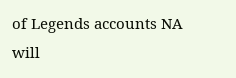of Legends accounts NA will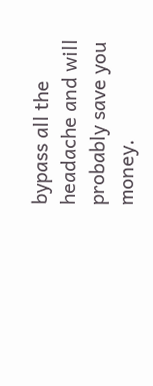bypass all the headache and will probably save you money.